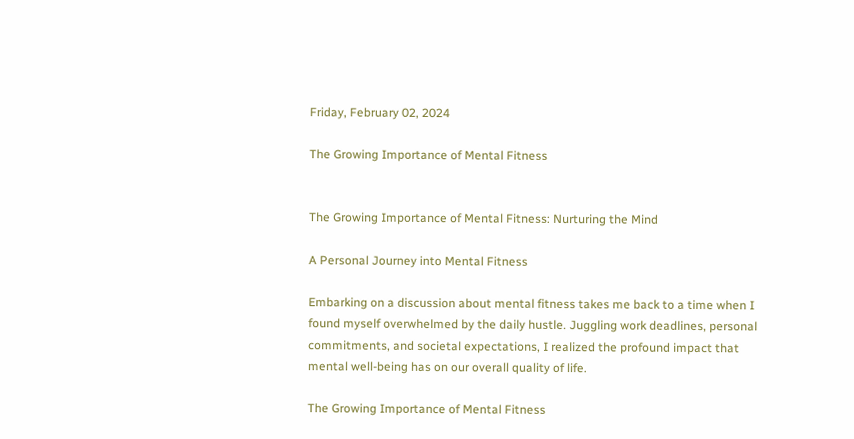Friday, February 02, 2024

The Growing Importance of Mental Fitness


The Growing Importance of Mental Fitness: Nurturing the Mind

A Personal Journey into Mental Fitness

Embarking on a discussion about mental fitness takes me back to a time when I found myself overwhelmed by the daily hustle. Juggling work deadlines, personal commitments, and societal expectations, I realized the profound impact that mental well-being has on our overall quality of life.

The Growing Importance of Mental Fitness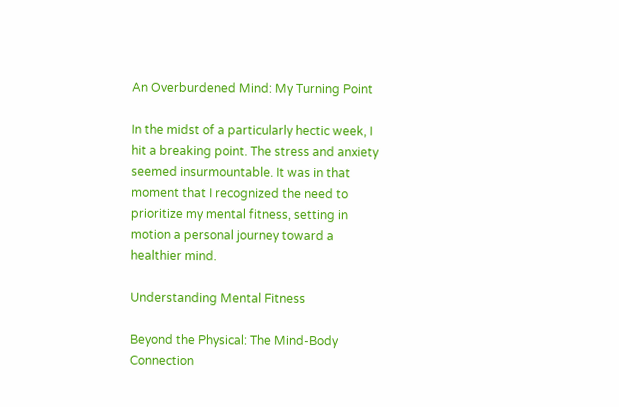An Overburdened Mind: My Turning Point

In the midst of a particularly hectic week, I hit a breaking point. The stress and anxiety seemed insurmountable. It was in that moment that I recognized the need to prioritize my mental fitness, setting in motion a personal journey toward a healthier mind.

Understanding Mental Fitness

Beyond the Physical: The Mind-Body Connection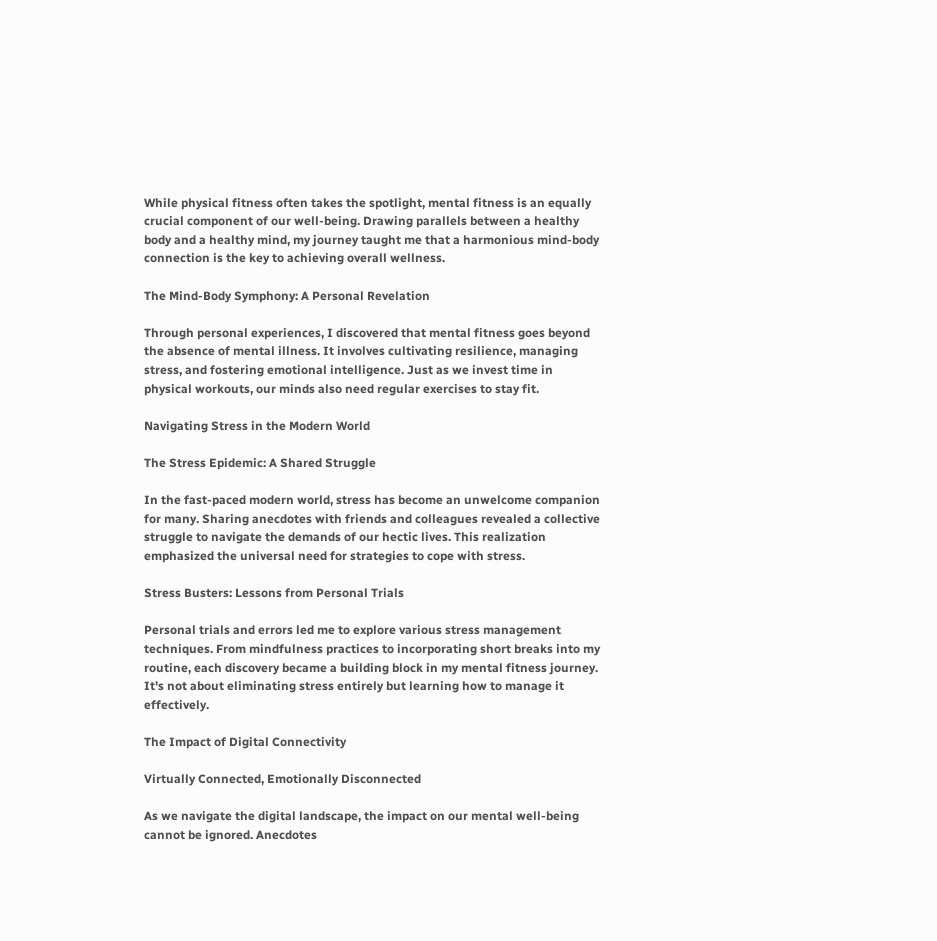While physical fitness often takes the spotlight, mental fitness is an equally crucial component of our well-being. Drawing parallels between a healthy body and a healthy mind, my journey taught me that a harmonious mind-body connection is the key to achieving overall wellness.

The Mind-Body Symphony: A Personal Revelation

Through personal experiences, I discovered that mental fitness goes beyond the absence of mental illness. It involves cultivating resilience, managing stress, and fostering emotional intelligence. Just as we invest time in physical workouts, our minds also need regular exercises to stay fit.

Navigating Stress in the Modern World

The Stress Epidemic: A Shared Struggle

In the fast-paced modern world, stress has become an unwelcome companion for many. Sharing anecdotes with friends and colleagues revealed a collective struggle to navigate the demands of our hectic lives. This realization emphasized the universal need for strategies to cope with stress.

Stress Busters: Lessons from Personal Trials

Personal trials and errors led me to explore various stress management techniques. From mindfulness practices to incorporating short breaks into my routine, each discovery became a building block in my mental fitness journey. It's not about eliminating stress entirely but learning how to manage it effectively.

The Impact of Digital Connectivity

Virtually Connected, Emotionally Disconnected

As we navigate the digital landscape, the impact on our mental well-being cannot be ignored. Anecdotes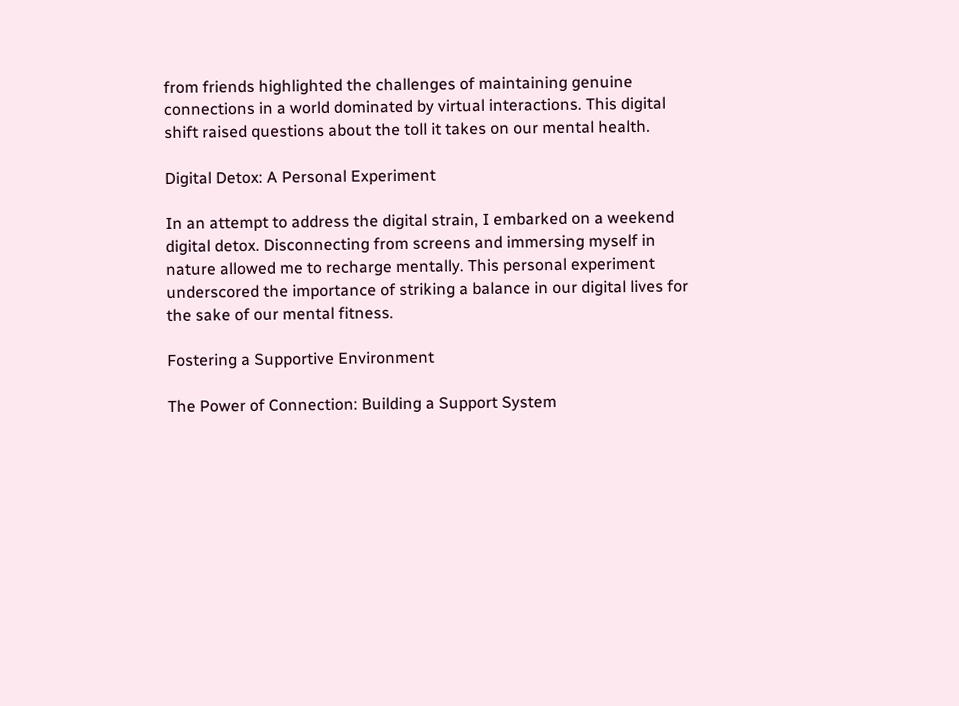from friends highlighted the challenges of maintaining genuine connections in a world dominated by virtual interactions. This digital shift raised questions about the toll it takes on our mental health.

Digital Detox: A Personal Experiment

In an attempt to address the digital strain, I embarked on a weekend digital detox. Disconnecting from screens and immersing myself in nature allowed me to recharge mentally. This personal experiment underscored the importance of striking a balance in our digital lives for the sake of our mental fitness.

Fostering a Supportive Environment

The Power of Connection: Building a Support System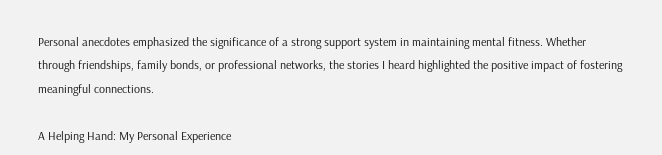Personal anecdotes emphasized the significance of a strong support system in maintaining mental fitness. Whether through friendships, family bonds, or professional networks, the stories I heard highlighted the positive impact of fostering meaningful connections.

A Helping Hand: My Personal Experience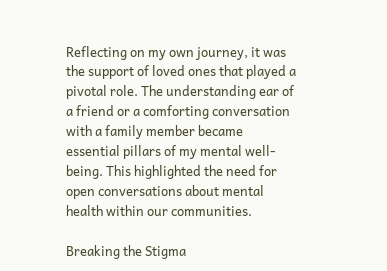Reflecting on my own journey, it was the support of loved ones that played a pivotal role. The understanding ear of a friend or a comforting conversation with a family member became essential pillars of my mental well-being. This highlighted the need for open conversations about mental health within our communities.

Breaking the Stigma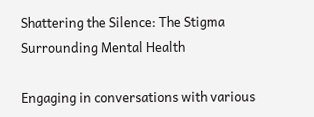Shattering the Silence: The Stigma Surrounding Mental Health

Engaging in conversations with various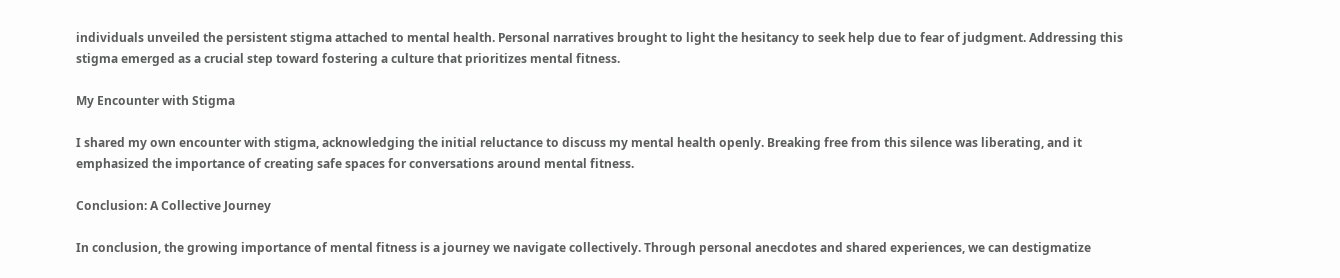individuals unveiled the persistent stigma attached to mental health. Personal narratives brought to light the hesitancy to seek help due to fear of judgment. Addressing this stigma emerged as a crucial step toward fostering a culture that prioritizes mental fitness.

My Encounter with Stigma

I shared my own encounter with stigma, acknowledging the initial reluctance to discuss my mental health openly. Breaking free from this silence was liberating, and it emphasized the importance of creating safe spaces for conversations around mental fitness.

Conclusion: A Collective Journey

In conclusion, the growing importance of mental fitness is a journey we navigate collectively. Through personal anecdotes and shared experiences, we can destigmatize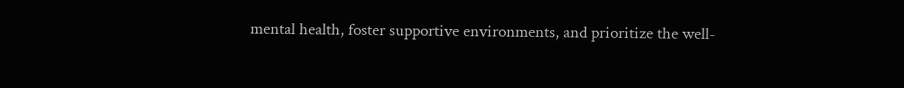mental health, foster supportive environments, and prioritize the well-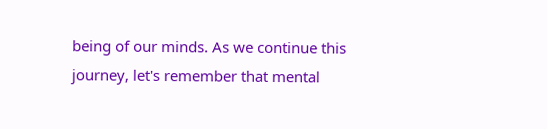being of our minds. As we continue this journey, let's remember that mental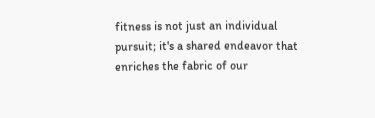fitness is not just an individual pursuit; it's a shared endeavor that enriches the fabric of our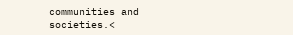communities and societies.<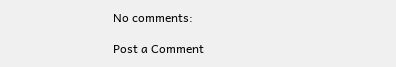No comments:

Post a Comment